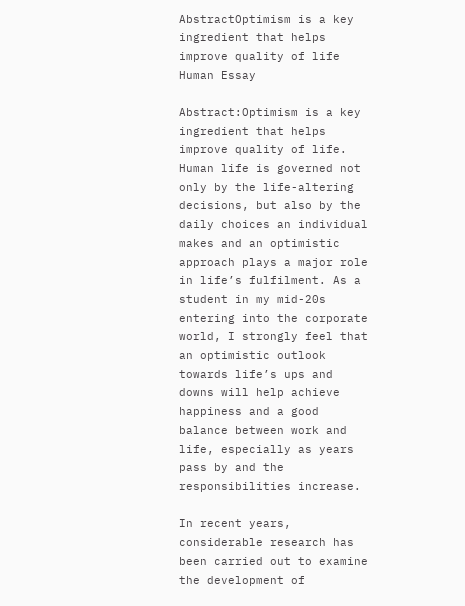AbstractOptimism is a key ingredient that helps improve quality of life Human Essay

Abstract:Optimism is a key ingredient that helps improve quality of life. Human life is governed not only by the life-altering decisions, but also by the daily choices an individual makes and an optimistic approach plays a major role in life’s fulfilment. As a student in my mid-20s entering into the corporate world, I strongly feel that an optimistic outlook towards life’s ups and downs will help achieve happiness and a good balance between work and life, especially as years pass by and the responsibilities increase.

In recent years, considerable research has been carried out to examine the development of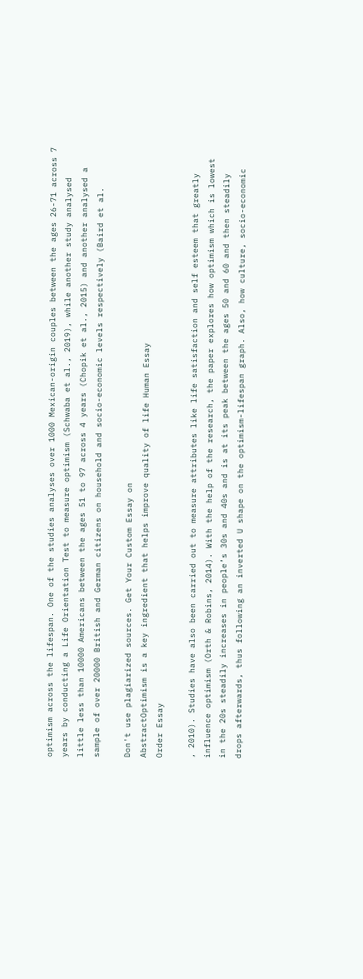optimism across the lifespan. One of the studies analyses over 1000 Mexican-origin couples between the ages 26-71 across 7 years by conducting a Life Orientation Test to measure optimism (Schwaba et al., 2019), while another study analysed little less than 10000 Americans between the ages 51 to 97 across 4 years (Chopik et al., 2015) and another analysed a sample of over 20000 British and German citizens on household and socio-economic levels respectively (Baird et al.

Don't use plagiarized sources. Get Your Custom Essay on
AbstractOptimism is a key ingredient that helps improve quality of life Human Essay
Order Essay

, 2010). Studies have also been carried out to measure attributes like life satisfaction and self esteem that greatly influence optimism (Orth & Robins, 2014). With the help of the research, the paper explores how optimism which is lowest in the 20s steadily increases in people’s 30s and 40s and is at its peak between the ages 50 and 60 and then steadily drops afterwards, thus following an inverted U shape on the optimism-lifespan graph. Also, how culture, socio-economic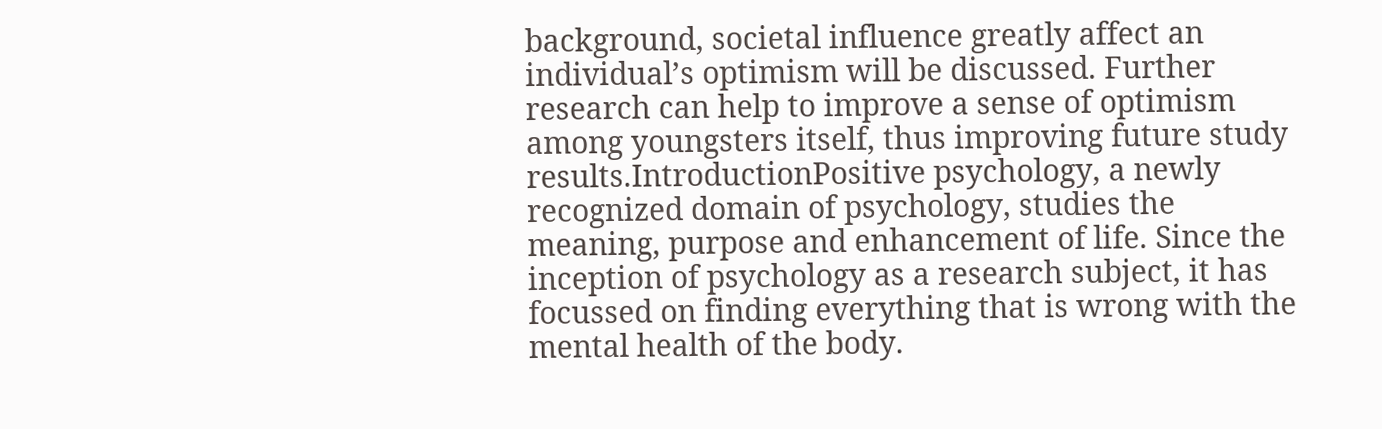background, societal influence greatly affect an individual’s optimism will be discussed. Further research can help to improve a sense of optimism among youngsters itself, thus improving future study results.IntroductionPositive psychology, a newly recognized domain of psychology, studies the meaning, purpose and enhancement of life. Since the inception of psychology as a research subject, it has focussed on finding everything that is wrong with the mental health of the body.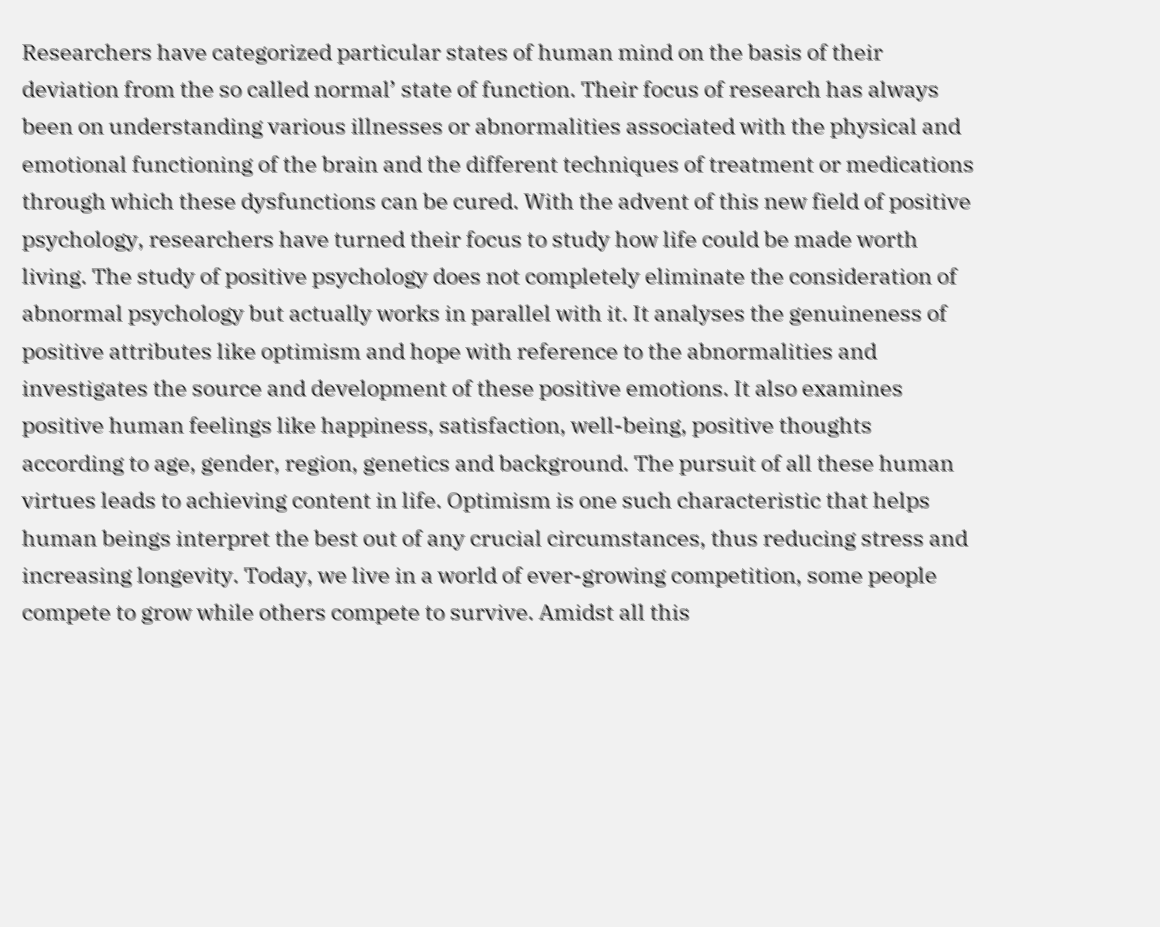Researchers have categorized particular states of human mind on the basis of their deviation from the so called normal’ state of function. Their focus of research has always been on understanding various illnesses or abnormalities associated with the physical and emotional functioning of the brain and the different techniques of treatment or medications through which these dysfunctions can be cured. With the advent of this new field of positive psychology, researchers have turned their focus to study how life could be made worth living. The study of positive psychology does not completely eliminate the consideration of abnormal psychology but actually works in parallel with it. It analyses the genuineness of positive attributes like optimism and hope with reference to the abnormalities and investigates the source and development of these positive emotions. It also examines positive human feelings like happiness, satisfaction, well-being, positive thoughts according to age, gender, region, genetics and background. The pursuit of all these human virtues leads to achieving content in life. Optimism is one such characteristic that helps human beings interpret the best out of any crucial circumstances, thus reducing stress and increasing longevity. Today, we live in a world of ever-growing competition, some people compete to grow while others compete to survive. Amidst all this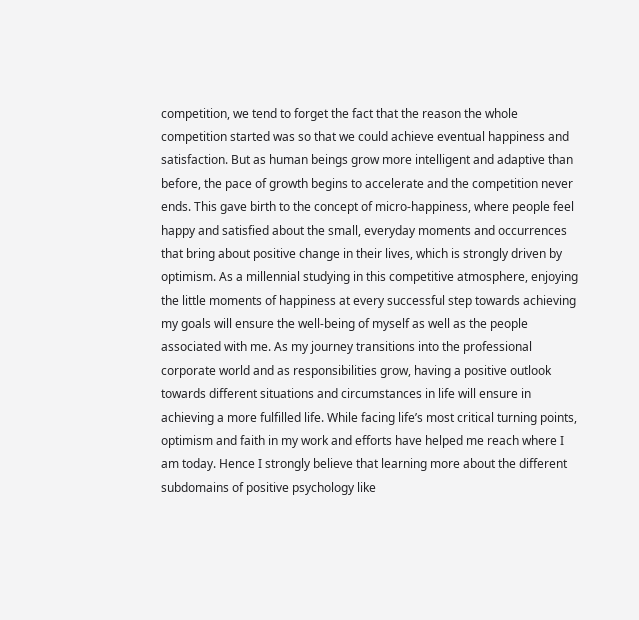competition, we tend to forget the fact that the reason the whole competition started was so that we could achieve eventual happiness and satisfaction. But as human beings grow more intelligent and adaptive than before, the pace of growth begins to accelerate and the competition never ends. This gave birth to the concept of micro-happiness, where people feel happy and satisfied about the small, everyday moments and occurrences that bring about positive change in their lives, which is strongly driven by optimism. As a millennial studying in this competitive atmosphere, enjoying the little moments of happiness at every successful step towards achieving my goals will ensure the well-being of myself as well as the people associated with me. As my journey transitions into the professional corporate world and as responsibilities grow, having a positive outlook towards different situations and circumstances in life will ensure in achieving a more fulfilled life. While facing life’s most critical turning points, optimism and faith in my work and efforts have helped me reach where I am today. Hence I strongly believe that learning more about the different subdomains of positive psychology like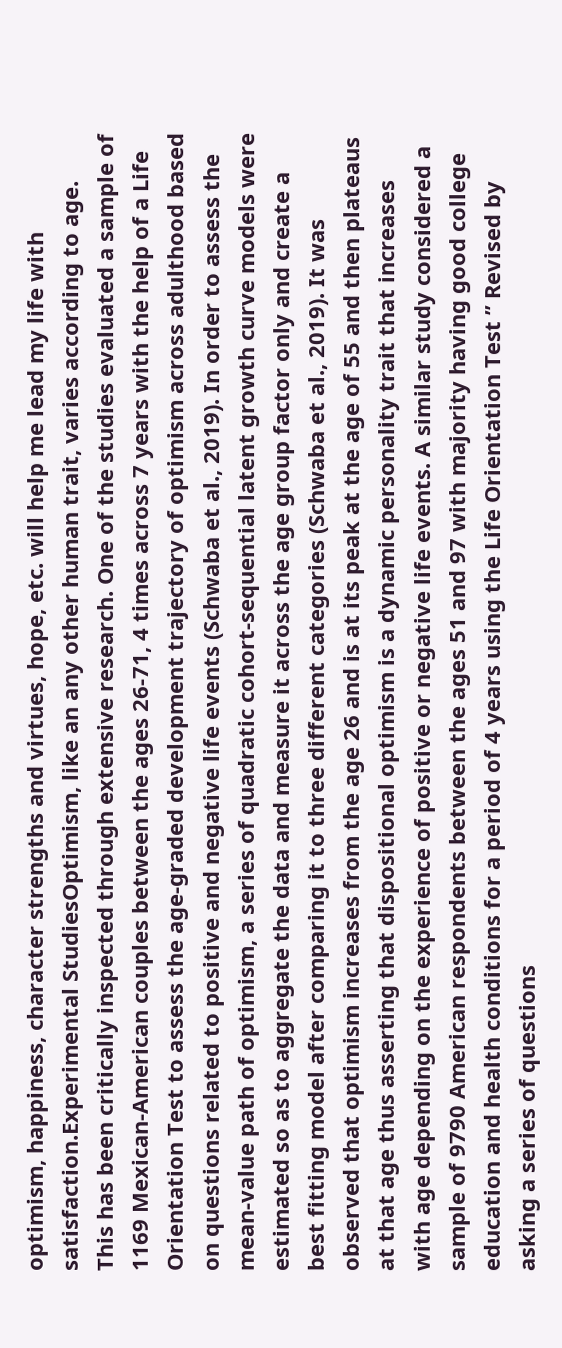optimism, happiness, character strengths and virtues, hope, etc. will help me lead my life with satisfaction.Experimental StudiesOptimism, like an any other human trait, varies according to age. This has been critically inspected through extensive research. One of the studies evaluated a sample of 1169 Mexican-American couples between the ages 26-71, 4 times across 7 years with the help of a Life Orientation Test to assess the age-graded development trajectory of optimism across adulthood based on questions related to positive and negative life events (Schwaba et al., 2019). In order to assess the mean-value path of optimism, a series of quadratic cohort-sequential latent growth curve models were estimated so as to aggregate the data and measure it across the age group factor only and create a best fitting model after comparing it to three different categories (Schwaba et al., 2019). It was observed that optimism increases from the age 26 and is at its peak at the age of 55 and then plateaus at that age thus asserting that dispositional optimism is a dynamic personality trait that increases with age depending on the experience of positive or negative life events. A similar study considered a sample of 9790 American respondents between the ages 51 and 97 with majority having good college education and health conditions for a period of 4 years using the Life Orientation Test ” Revised by asking a series of questions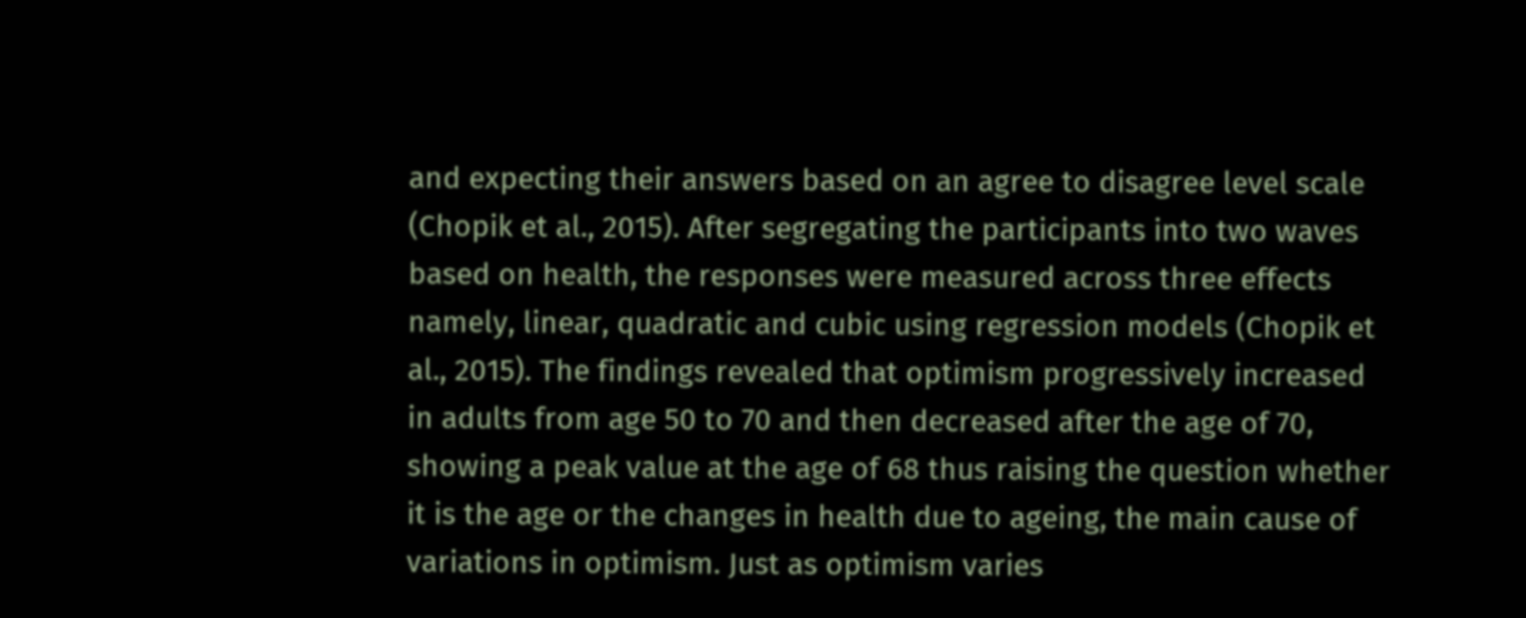and expecting their answers based on an agree to disagree level scale (Chopik et al., 2015). After segregating the participants into two waves based on health, the responses were measured across three effects namely, linear, quadratic and cubic using regression models (Chopik et al., 2015). The findings revealed that optimism progressively increased in adults from age 50 to 70 and then decreased after the age of 70, showing a peak value at the age of 68 thus raising the question whether it is the age or the changes in health due to ageing, the main cause of variations in optimism. Just as optimism varies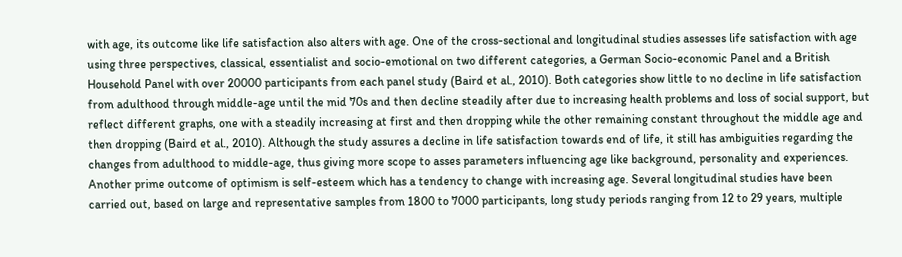with age, its outcome like life satisfaction also alters with age. One of the cross-sectional and longitudinal studies assesses life satisfaction with age using three perspectives, classical, essentialist and socio-emotional on two different categories, a German Socio-economic Panel and a British Household Panel with over 20000 participants from each panel study (Baird et al., 2010). Both categories show little to no decline in life satisfaction from adulthood through middle-age until the mid 70s and then decline steadily after due to increasing health problems and loss of social support, but reflect different graphs, one with a steadily increasing at first and then dropping while the other remaining constant throughout the middle age and then dropping (Baird et al., 2010). Although the study assures a decline in life satisfaction towards end of life, it still has ambiguities regarding the changes from adulthood to middle-age, thus giving more scope to asses parameters influencing age like background, personality and experiences. Another prime outcome of optimism is self-esteem which has a tendency to change with increasing age. Several longitudinal studies have been carried out, based on large and representative samples from 1800 to 7000 participants, long study periods ranging from 12 to 29 years, multiple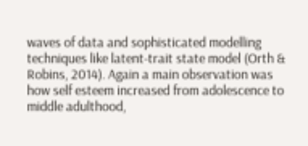waves of data and sophisticated modelling techniques like latent-trait state model (Orth & Robins, 2014). Again a main observation was how self esteem increased from adolescence to middle adulthood,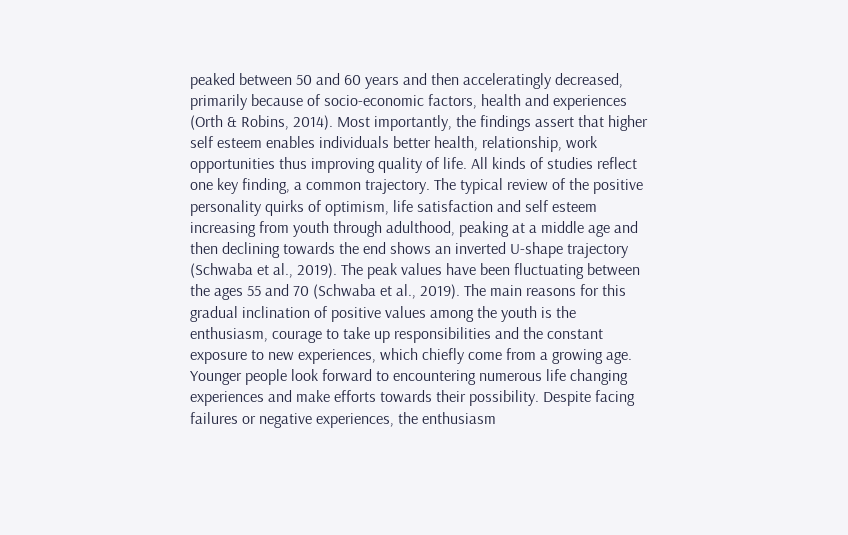peaked between 50 and 60 years and then acceleratingly decreased, primarily because of socio-economic factors, health and experiences (Orth & Robins, 2014). Most importantly, the findings assert that higher self esteem enables individuals better health, relationship, work opportunities thus improving quality of life. All kinds of studies reflect one key finding, a common trajectory. The typical review of the positive personality quirks of optimism, life satisfaction and self esteem increasing from youth through adulthood, peaking at a middle age and then declining towards the end shows an inverted U-shape trajectory (Schwaba et al., 2019). The peak values have been fluctuating between the ages 55 and 70 (Schwaba et al., 2019). The main reasons for this gradual inclination of positive values among the youth is the enthusiasm, courage to take up responsibilities and the constant exposure to new experiences, which chiefly come from a growing age. Younger people look forward to encountering numerous life changing experiences and make efforts towards their possibility. Despite facing failures or negative experiences, the enthusiasm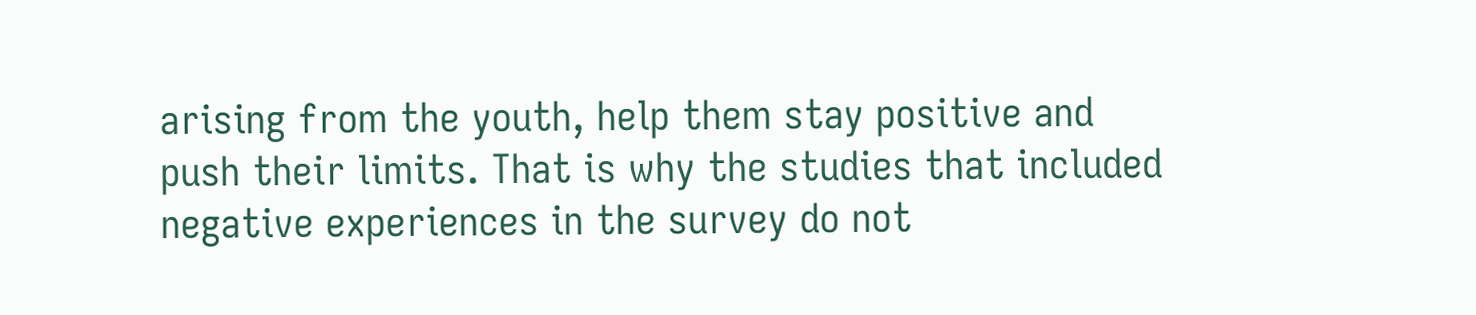arising from the youth, help them stay positive and push their limits. That is why the studies that included negative experiences in the survey do not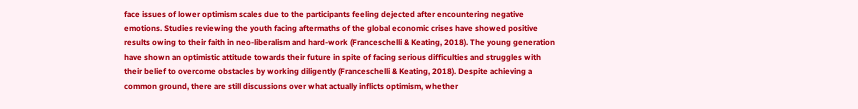face issues of lower optimism scales due to the participants feeling dejected after encountering negative emotions. Studies reviewing the youth facing aftermaths of the global economic crises have showed positive results owing to their faith in neo-liberalism and hard-work (Franceschelli & Keating, 2018). The young generation have shown an optimistic attitude towards their future in spite of facing serious difficulties and struggles with their belief to overcome obstacles by working diligently (Franceschelli & Keating, 2018). Despite achieving a common ground, there are still discussions over what actually inflicts optimism, whether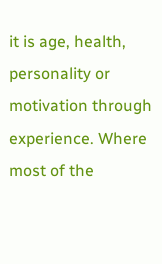it is age, health, personality or motivation through experience. Where most of the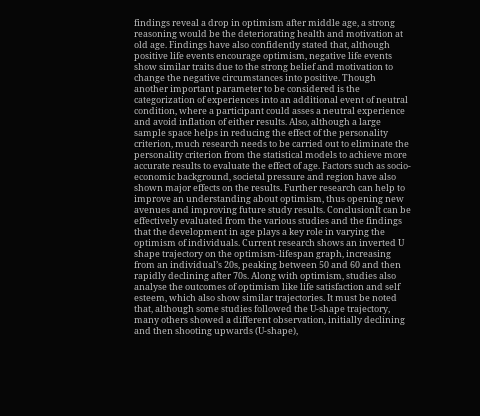findings reveal a drop in optimism after middle age, a strong reasoning would be the deteriorating health and motivation at old age. Findings have also confidently stated that, although positive life events encourage optimism, negative life events show similar traits due to the strong belief and motivation to change the negative circumstances into positive. Though another important parameter to be considered is the categorization of experiences into an additional event of neutral condition, where a participant could asses a neutral experience and avoid inflation of either results. Also, although a large sample space helps in reducing the effect of the personality criterion, much research needs to be carried out to eliminate the personality criterion from the statistical models to achieve more accurate results to evaluate the effect of age. Factors such as socio-economic background, societal pressure and region have also shown major effects on the results. Further research can help to improve an understanding about optimism, thus opening new avenues and improving future study results. ConclusionIt can be effectively evaluated from the various studies and the findings that the development in age plays a key role in varying the optimism of individuals. Current research shows an inverted U shape trajectory on the optimism-lifespan graph, increasing from an individual’s 20s, peaking between 50 and 60 and then rapidly declining after 70s. Along with optimism, studies also analyse the outcomes of optimism like life satisfaction and self esteem, which also show similar trajectories. It must be noted that, although some studies followed the U-shape trajectory, many others showed a different observation, initially declining and then shooting upwards (U-shape),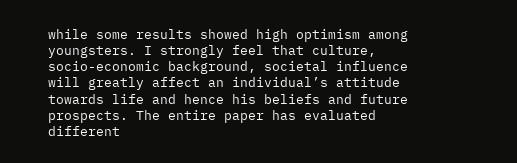while some results showed high optimism among youngsters. I strongly feel that culture, socio-economic background, societal influence will greatly affect an individual’s attitude towards life and hence his beliefs and future prospects. The entire paper has evaluated different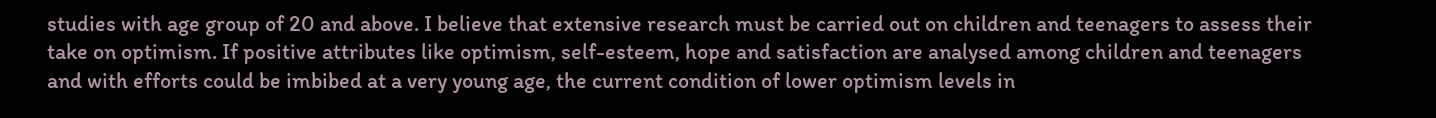studies with age group of 20 and above. I believe that extensive research must be carried out on children and teenagers to assess their take on optimism. If positive attributes like optimism, self-esteem, hope and satisfaction are analysed among children and teenagers and with efforts could be imbibed at a very young age, the current condition of lower optimism levels in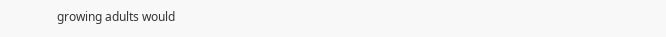growing adults would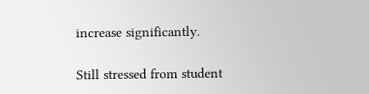increase significantly.

Still stressed from student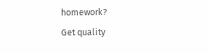homework?
Get quality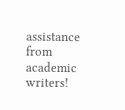assistance from academic writers!